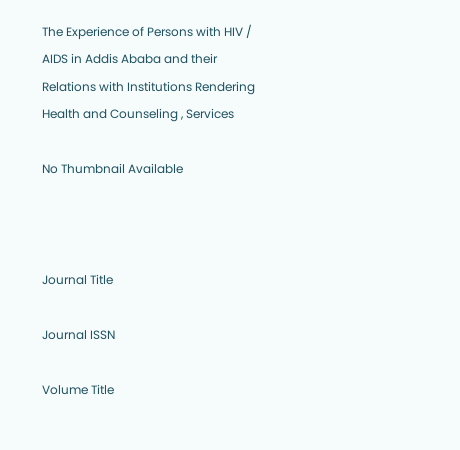The Experience of Persons with HIV / AIDS in Addis Ababa and their Relations with Institutions Rendering Health and Counseling , Services

No Thumbnail Available



Journal Title

Journal ISSN

Volume Title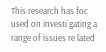This research has foc used on investi gating a range of issues re lated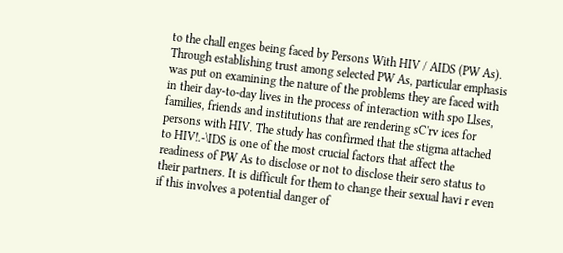to the chall enges being faced by Persons With HIV / AIDS (PW As). Through establishing trust among selected PW As, particular emphasis was put on examining the nature of the problems they are faced with in their day-to-day lives in the process of interaction with spo Llses, families, friends and institutions that are rendering sC'rv ices for persons with HIV. The study has confirmed that the stigma attached to HIV!.-\IDS is one of the most crucial factors that affect the readiness of PW As to disclose or not to disclose their sero status to their partners. It is difficult for them to change their sexual havi r even if this involves a potential danger of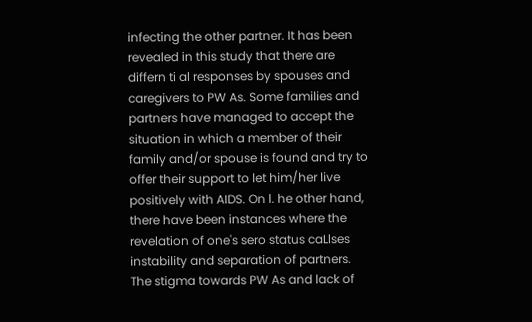infecting the other partner. It has been revealed in this study that there are differn ti al responses by spouses and caregivers to PW As. Some families and partners have managed to accept the situation in which a member of their family and/or spouse is found and try to offer their support to let him/her live positively with AIDS. On l. he other hand, there have been instances where the revelation of one's sero status caLlses instability and separation of partners. The stigma towards PW As and lack of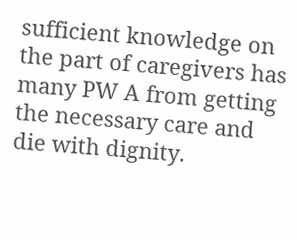sufficient knowledge on the part of caregivers has many PW A from getting the necessary care and die with dignity.